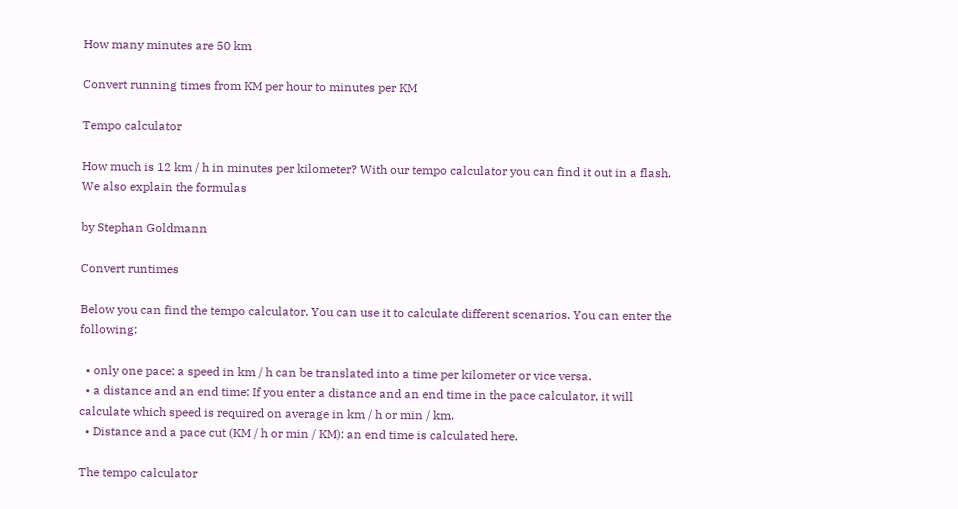How many minutes are 50 km

Convert running times from KM per hour to minutes per KM

Tempo calculator

How much is 12 km / h in minutes per kilometer? With our tempo calculator you can find it out in a flash. We also explain the formulas

by Stephan Goldmann

Convert runtimes

Below you can find the tempo calculator. You can use it to calculate different scenarios. You can enter the following:

  • only one pace: a speed in km / h can be translated into a time per kilometer or vice versa.
  • a distance and an end time: If you enter a distance and an end time in the pace calculator, it will calculate which speed is required on average in km / h or min / km.
  • Distance and a pace cut (KM / h or min / KM): an end time is calculated here.

The tempo calculator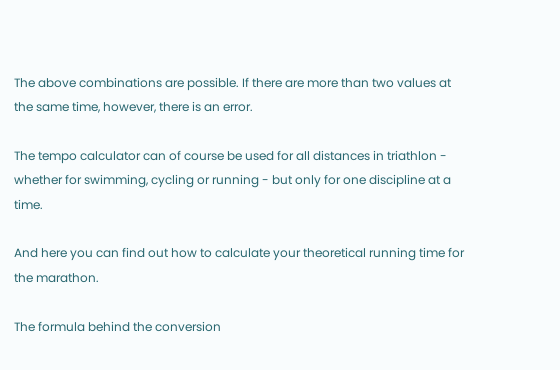The above combinations are possible. If there are more than two values at the same time, however, there is an error.

The tempo calculator can of course be used for all distances in triathlon - whether for swimming, cycling or running - but only for one discipline at a time.

And here you can find out how to calculate your theoretical running time for the marathon.

The formula behind the conversion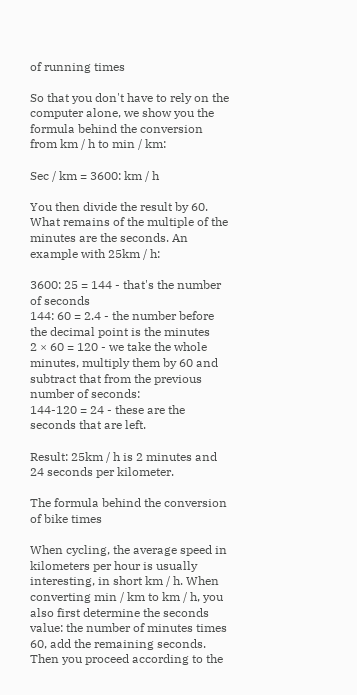of running times

So that you don't have to rely on the computer alone, we show you the formula behind the conversion from km / h to min / km:

Sec / km = 3600: km / h

You then divide the result by 60. What remains of the multiple of the minutes are the seconds. An example with 25km / h:

3600: 25 = 144 - that's the number of seconds
144: 60 = 2.4 - the number before the decimal point is the minutes
2 × 60 = 120 - we take the whole minutes, multiply them by 60 and subtract that from the previous number of seconds:
144-120 = 24 - these are the seconds that are left.

Result: 25km / h is 2 minutes and 24 seconds per kilometer.

The formula behind the conversion of bike times

When cycling, the average speed in kilometers per hour is usually interesting, in short km / h. When converting min / km to km / h, you also first determine the seconds value: the number of minutes times 60, add the remaining seconds. Then you proceed according to the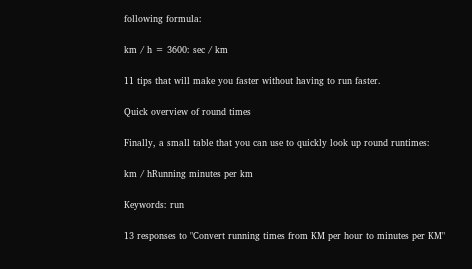following formula:

km / h = 3600: sec / km

11 tips that will make you faster without having to run faster.

Quick overview of round times

Finally, a small table that you can use to quickly look up round runtimes:

km / hRunning minutes per km

Keywords: run

13 responses to "Convert running times from KM per hour to minutes per KM"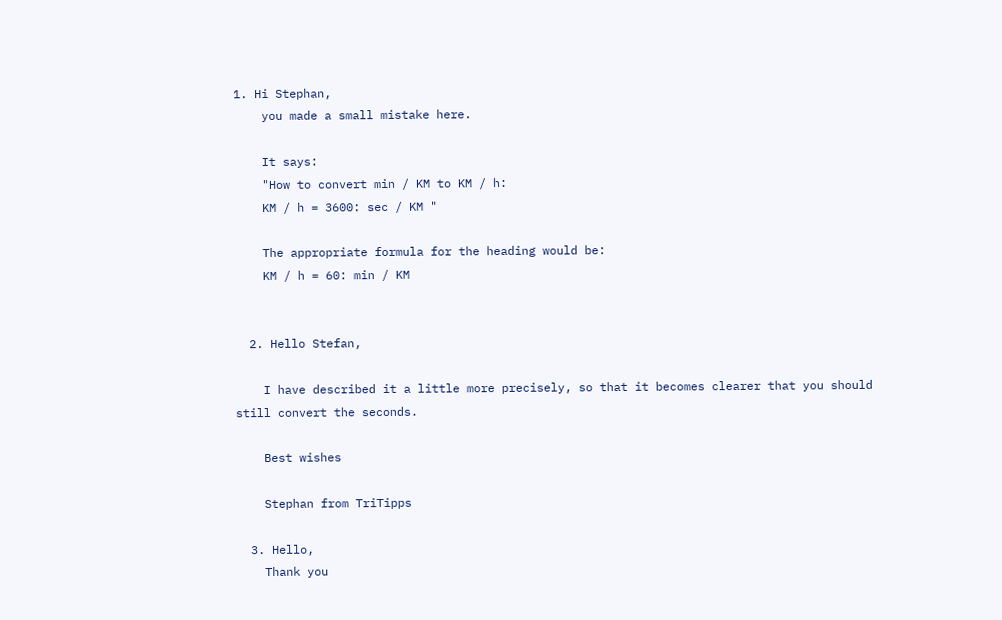1. Hi Stephan,
    you made a small mistake here.

    It says:
    "How to convert min / KM to KM / h:
    KM / h = 3600: sec / KM "

    The appropriate formula for the heading would be:
    KM / h = 60: min / KM


  2. Hello Stefan,

    I have described it a little more precisely, so that it becomes clearer that you should still convert the seconds.

    Best wishes

    Stephan from TriTipps

  3. Hello,
    Thank you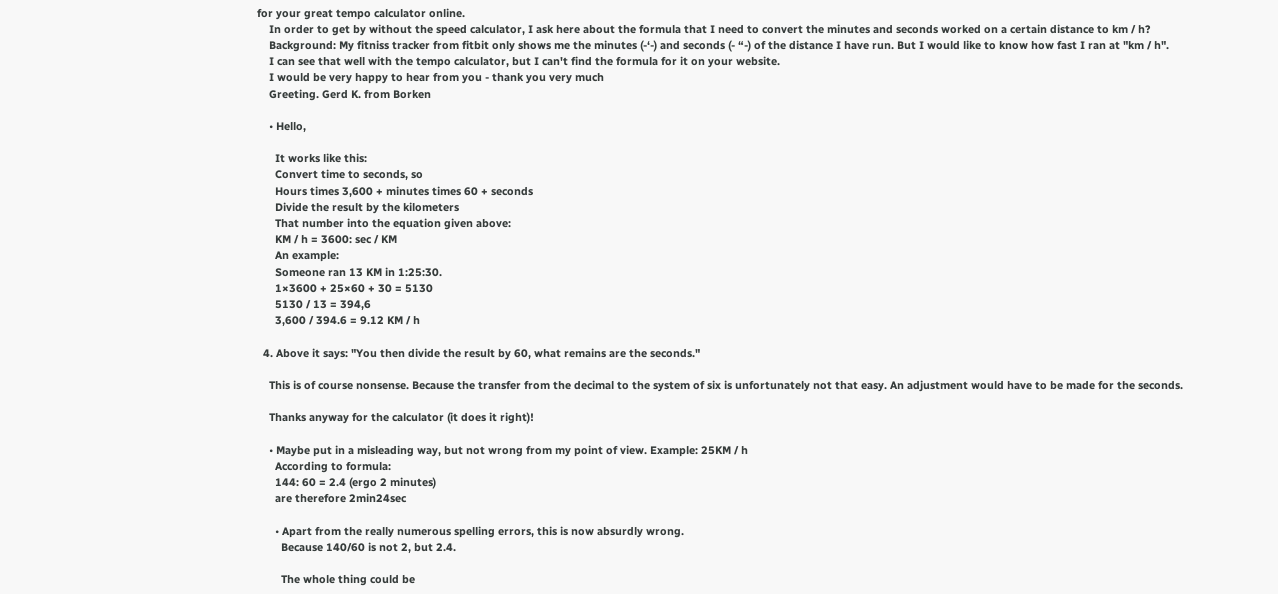for your great tempo calculator online.
    In order to get by without the speed calculator, I ask here about the formula that I need to convert the minutes and seconds worked on a certain distance to km / h?
    Background: My fitniss tracker from fitbit only shows me the minutes (-‘-) and seconds (- “-) of the distance I have run. But I would like to know how fast I ran at "km / h".
    I can see that well with the tempo calculator, but I can't find the formula for it on your website.
    I would be very happy to hear from you - thank you very much
    Greeting. Gerd K. from Borken

    • Hello,

      It works like this:
      Convert time to seconds, so
      Hours times 3,600 + minutes times 60 + seconds
      Divide the result by the kilometers
      That number into the equation given above:
      KM / h = 3600: sec / KM
      An example:
      Someone ran 13 KM in 1:25:30.
      1×3600 + 25×60 + 30 = 5130
      5130 / 13 = 394,6
      3,600 / 394.6 = 9.12 KM / h

  4. Above it says: "You then divide the result by 60, what remains are the seconds."

    This is of course nonsense. Because the transfer from the decimal to the system of six is unfortunately not that easy. An adjustment would have to be made for the seconds.

    Thanks anyway for the calculator (it does it right)!

    • Maybe put in a misleading way, but not wrong from my point of view. Example: 25KM / h
      According to formula:
      144: 60 = 2.4 (ergo 2 minutes)
      are therefore 2min24sec

      • Apart from the really numerous spelling errors, this is now absurdly wrong.
        Because 140/60 is not 2, but 2.4.

        The whole thing could be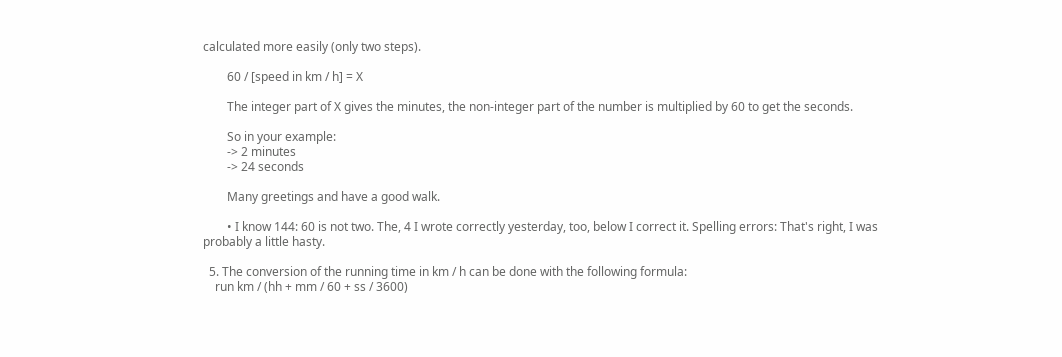calculated more easily (only two steps).

        60 / [speed in km / h] = X

        The integer part of X gives the minutes, the non-integer part of the number is multiplied by 60 to get the seconds.

        So in your example:
        -> 2 minutes
        -> 24 seconds

        Many greetings and have a good walk.

        • I know 144: 60 is not two. The, 4 I wrote correctly yesterday, too, below I correct it. Spelling errors: That's right, I was probably a little hasty.

  5. The conversion of the running time in km / h can be done with the following formula:
    run km / (hh + mm / 60 + ss / 3600)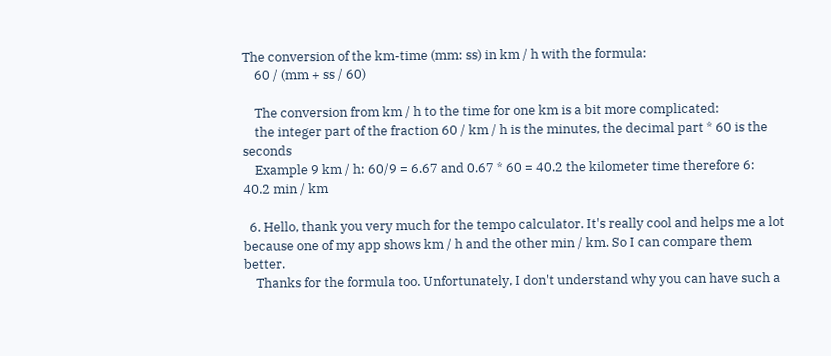The conversion of the km-time (mm: ss) in km / h with the formula:
    60 / (mm + ss / 60)

    The conversion from km / h to the time for one km is a bit more complicated:
    the integer part of the fraction 60 / km / h is the minutes, the decimal part * 60 is the seconds
    Example 9 km / h: 60/9 = 6.67 and 0.67 * 60 = 40.2 the kilometer time therefore 6: 40.2 min / km

  6. Hello, thank you very much for the tempo calculator. It's really cool and helps me a lot because one of my app shows km / h and the other min / km. So I can compare them better.
    Thanks for the formula too. Unfortunately, I don't understand why you can have such a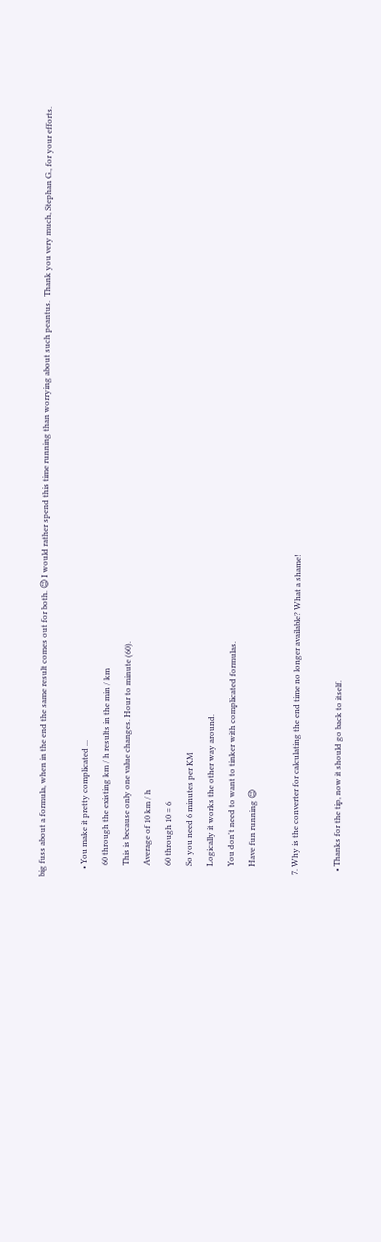big fuss about a formula, when in the end the same result comes out for both. 😉 I would rather spend this time running than worrying about such peantus.  Thank you very much, Stephan G., for your efforts.

    • You make it pretty complicated ...
      60 through the existing km / h results in the min / km
      This is because only one value changes. Hour to minute (60).
      Average of 10 km / h
      60 through 10 = 6
      So you need 6 minutes per KM
      Logically it works the other way around.
      You don't need to want to tinker with complicated formulas.
      Have fun running 😉

  7. Why is the converter for calculating the end time no longer available? What a shame!

    • Thanks for the tip, now it should go back to itself.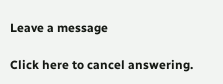Leave a message

Click here to cancel answering.